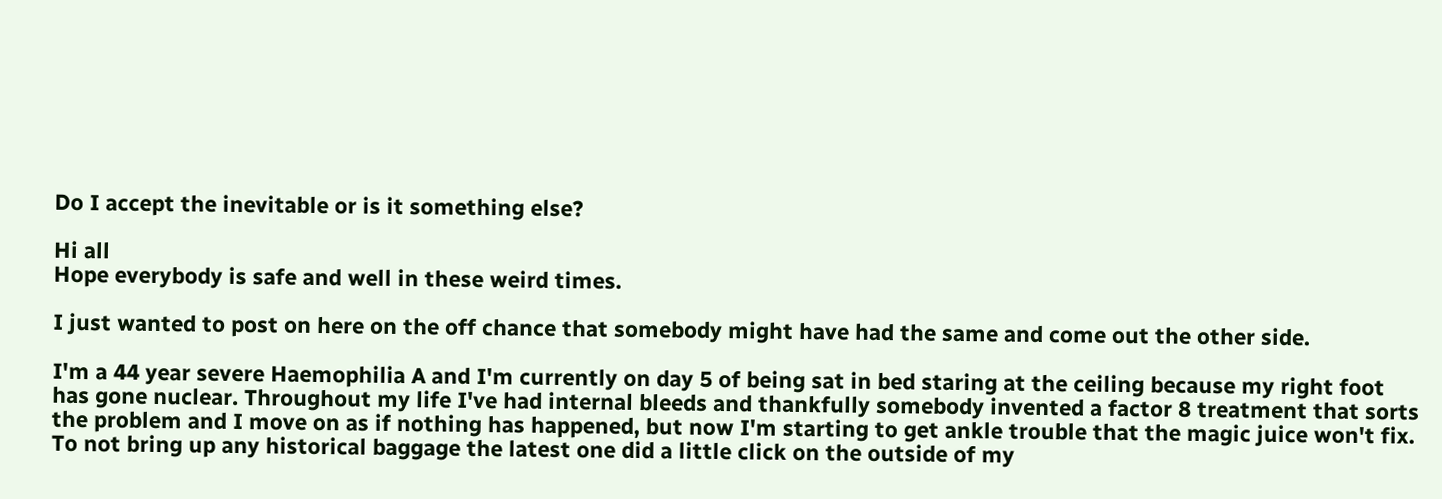Do I accept the inevitable or is it something else?

Hi all
Hope everybody is safe and well in these weird times.

I just wanted to post on here on the off chance that somebody might have had the same and come out the other side.

I'm a 44 year severe Haemophilia A and I'm currently on day 5 of being sat in bed staring at the ceiling because my right foot has gone nuclear. Throughout my life I've had internal bleeds and thankfully somebody invented a factor 8 treatment that sorts the problem and I move on as if nothing has happened, but now I'm starting to get ankle trouble that the magic juice won't fix. To not bring up any historical baggage the latest one did a little click on the outside of my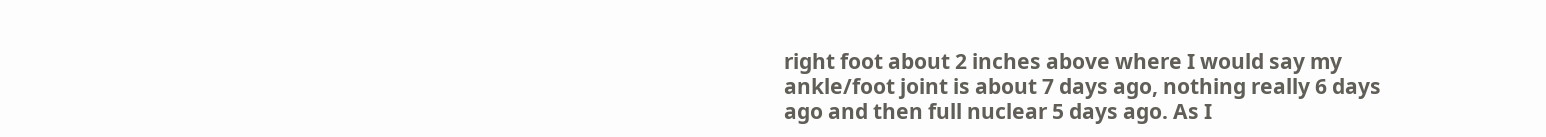right foot about 2 inches above where I would say my ankle/foot joint is about 7 days ago, nothing really 6 days ago and then full nuclear 5 days ago. As I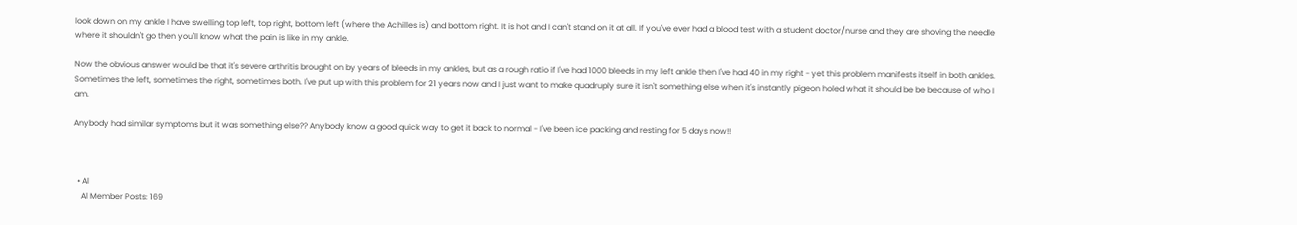look down on my ankle I have swelling top left, top right, bottom left (where the Achilles is) and bottom right. It is hot and I can't stand on it at all. If you've ever had a blood test with a student doctor/nurse and they are shoving the needle where it shouldn't go then you'll know what the pain is like in my ankle.

Now the obvious answer would be that it's severe arthritis brought on by years of bleeds in my ankles, but as a rough ratio if I've had 1000 bleeds in my left ankle then I've had 40 in my right - yet this problem manifests itself in both ankles. Sometimes the left, sometimes the right, sometimes both. I've put up with this problem for 21 years now and I just want to make quadruply sure it isn't something else when it's instantly pigeon holed what it should be be because of who I am.

Anybody had similar symptoms but it was something else?? Anybody know a good quick way to get it back to normal - I've been ice packing and resting for 5 days now!!



  • Al
    Al Member Posts: 169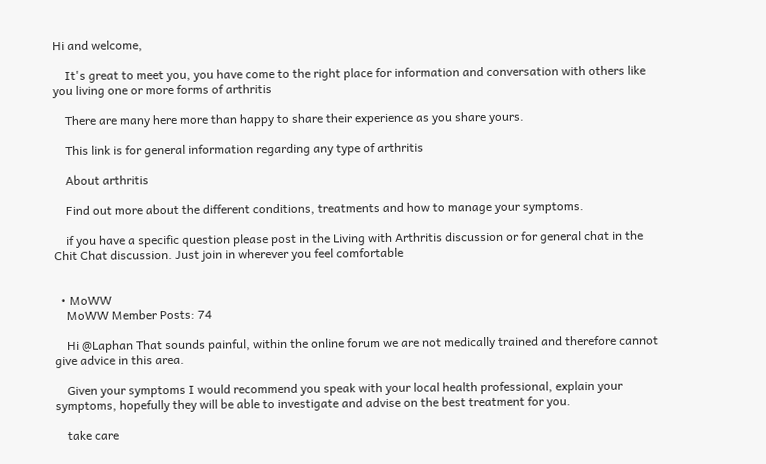Hi and welcome,

    It's great to meet you, you have come to the right place for information and conversation with others like you living one or more forms of arthritis

    There are many here more than happy to share their experience as you share yours.

    This link is for general information regarding any type of arthritis

    About arthritis

    Find out more about the different conditions, treatments and how to manage your symptoms.

    if you have a specific question please post in the Living with Arthritis discussion or for general chat in the Chit Chat discussion. Just join in wherever you feel comfortable


  • MoWW
    MoWW Member Posts: 74

    Hi @Laphan That sounds painful, within the online forum we are not medically trained and therefore cannot give advice in this area.

    Given your symptoms I would recommend you speak with your local health professional, explain your symptoms, hopefully they will be able to investigate and advise on the best treatment for you.

    take care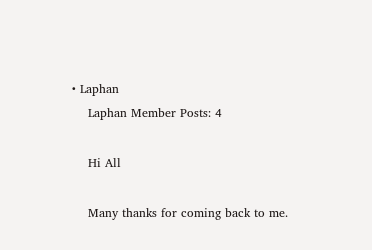• Laphan
    Laphan Member Posts: 4

    Hi All

    Many thanks for coming back to me.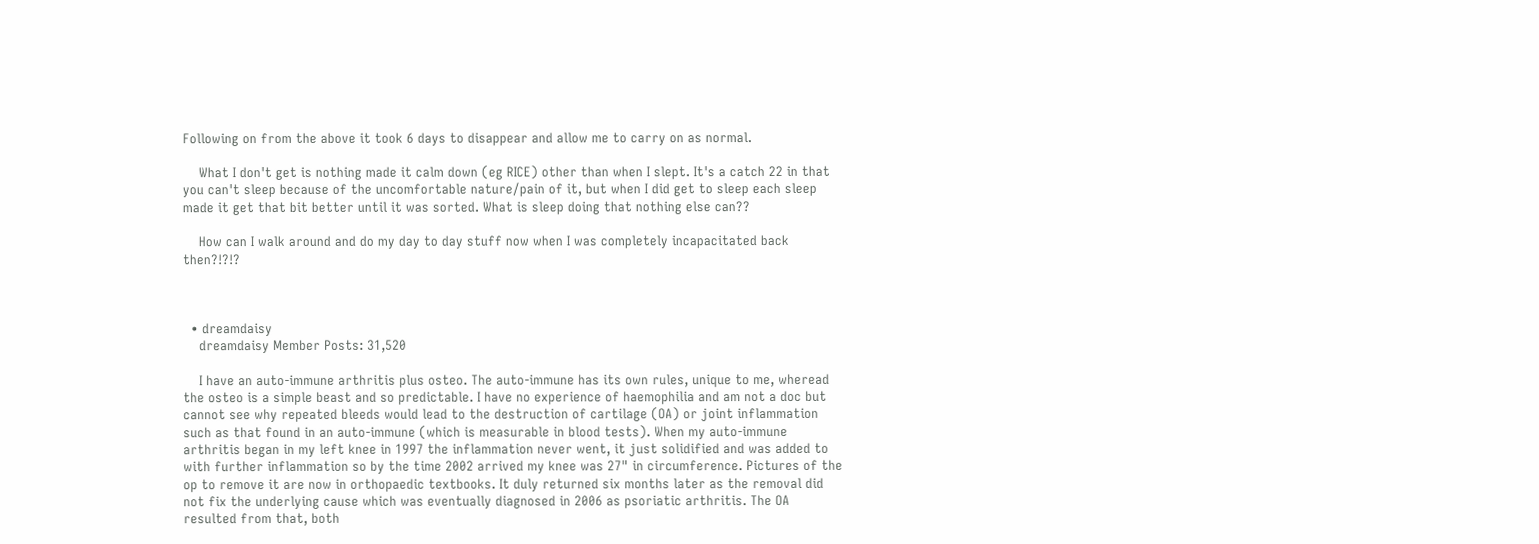Following on from the above it took 6 days to disappear and allow me to carry on as normal.

    What I don't get is nothing made it calm down (eg RICE) other than when I slept. It's a catch 22 in that you can't sleep because of the uncomfortable nature/pain of it, but when I did get to sleep each sleep made it get that bit better until it was sorted. What is sleep doing that nothing else can??

    How can I walk around and do my day to day stuff now when I was completely incapacitated back then?!?!?



  • dreamdaisy
    dreamdaisy Member Posts: 31,520

    I have an auto-immune arthritis plus osteo. The auto-immune has its own rules, unique to me, wheread the osteo is a simple beast and so predictable. I have no experience of haemophilia and am not a doc but cannot see why repeated bleeds would lead to the destruction of cartilage (OA) or joint inflammation such as that found in an auto-immune (which is measurable in blood tests). When my auto-immune arthritis began in my left knee in 1997 the inflammation never went, it just solidified and was added to with further inflammation so by the time 2002 arrived my knee was 27" in circumference. Pictures of the op to remove it are now in orthopaedic textbooks. It duly returned six months later as the removal did not fix the underlying cause which was eventually diagnosed in 2006 as psoriatic arthritis. The OA resulted from that, both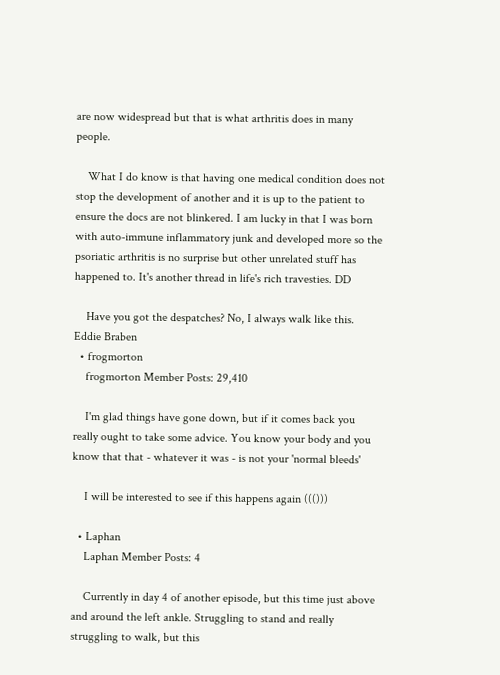are now widespread but that is what arthritis does in many people.

    What I do know is that having one medical condition does not stop the development of another and it is up to the patient to ensure the docs are not blinkered. I am lucky in that I was born with auto-immune inflammatory junk and developed more so the psoriatic arthritis is no surprise but other unrelated stuff has happened to. It's another thread in life's rich travesties. DD

    Have you got the despatches? No, I always walk like this. Eddie Braben
  • frogmorton
    frogmorton Member Posts: 29,410

    I'm glad things have gone down, but if it comes back you really ought to take some advice. You know your body and you know that that - whatever it was - is not your 'normal bleeds'

    I will be interested to see if this happens again ((()))

  • Laphan
    Laphan Member Posts: 4

    Currently in day 4 of another episode, but this time just above and around the left ankle. Struggling to stand and really struggling to walk, but this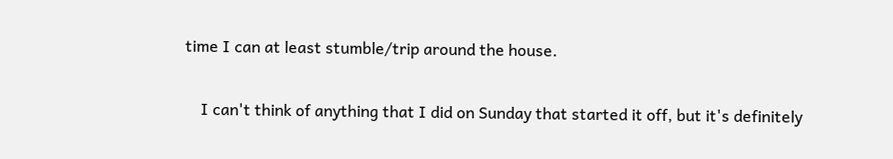time I can at least stumble/trip around the house.

    I can't think of anything that I did on Sunday that started it off, but it's definitely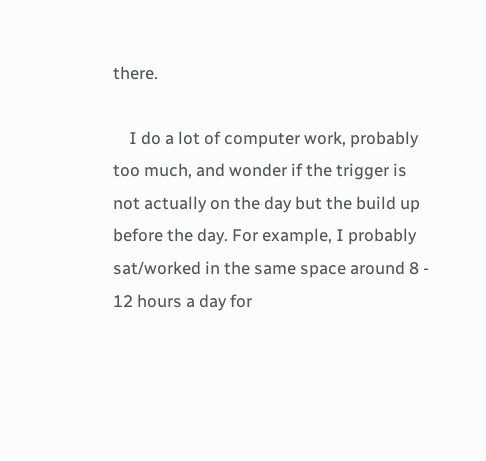there.

    I do a lot of computer work, probably too much, and wonder if the trigger is not actually on the day but the build up before the day. For example, I probably sat/worked in the same space around 8 - 12 hours a day for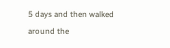5 days and then walked around the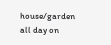house/garden all day on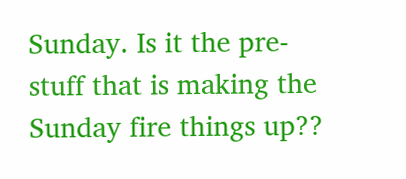Sunday. Is it the pre-stuff that is making the Sunday fire things up??